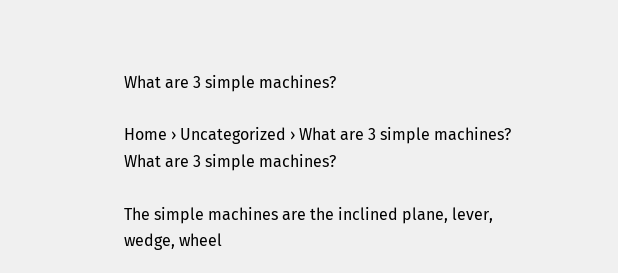What are 3 simple machines?

Home › Uncategorized › What are 3 simple machines?
What are 3 simple machines?

The simple machines are the inclined plane, lever, wedge, wheel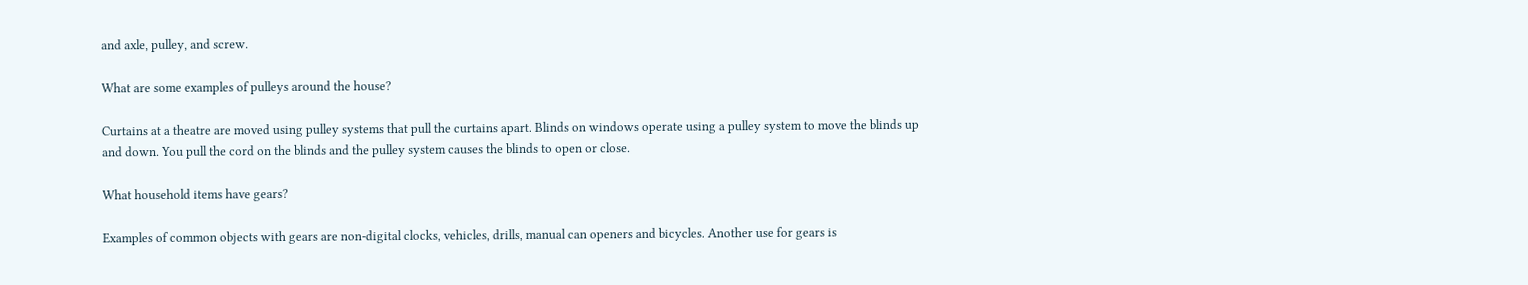and axle, pulley, and screw.

What are some examples of pulleys around the house?

Curtains at a theatre are moved using pulley systems that pull the curtains apart. Blinds on windows operate using a pulley system to move the blinds up and down. You pull the cord on the blinds and the pulley system causes the blinds to open or close.

What household items have gears?

Examples of common objects with gears are non-digital clocks, vehicles, drills, manual can openers and bicycles. Another use for gears is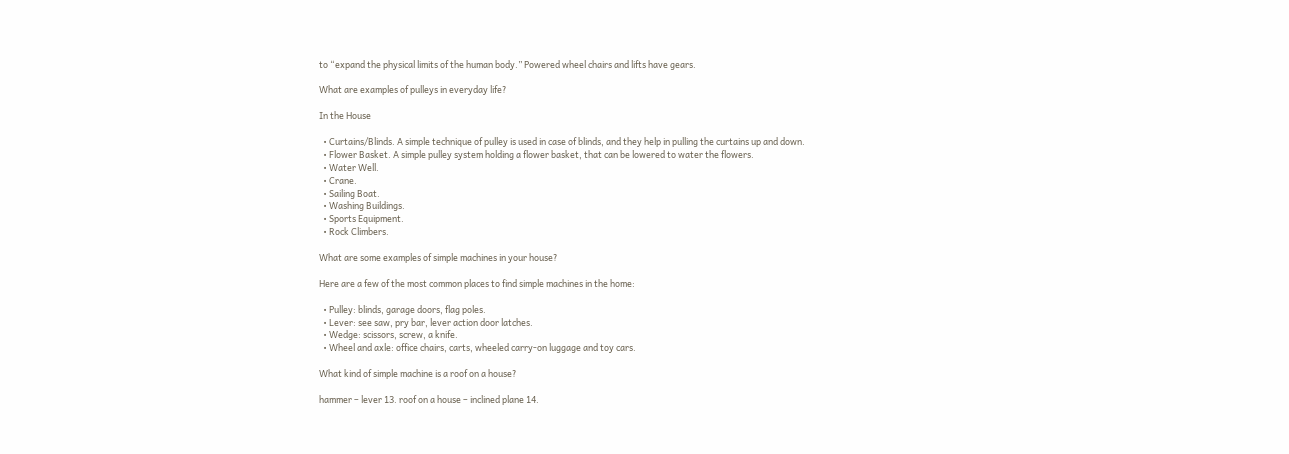to “expand the physical limits of the human body.” Powered wheel chairs and lifts have gears.

What are examples of pulleys in everyday life?

In the House

  • Curtains/Blinds. A simple technique of pulley is used in case of blinds, and they help in pulling the curtains up and down.
  • Flower Basket. A simple pulley system holding a flower basket, that can be lowered to water the flowers.
  • Water Well.
  • Crane.
  • Sailing Boat.
  • Washing Buildings.
  • Sports Equipment.
  • Rock Climbers.

What are some examples of simple machines in your house?

Here are a few of the most common places to find simple machines in the home:

  • Pulley: blinds, garage doors, flag poles.
  • Lever: see saw, pry bar, lever action door latches.
  • Wedge: scissors, screw, a knife.
  • Wheel and axle: office chairs, carts, wheeled carry-on luggage and toy cars.

What kind of simple machine is a roof on a house?

hammer – lever 13. roof on a house – inclined plane 14.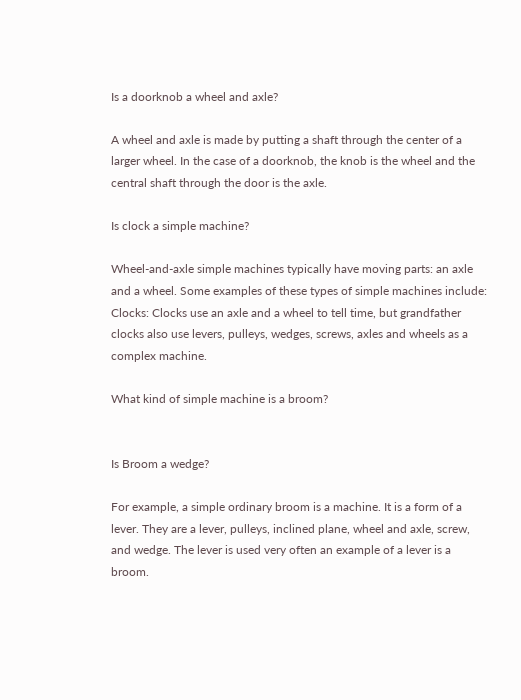Is a doorknob a wheel and axle?

A wheel and axle is made by putting a shaft through the center of a larger wheel. In the case of a doorknob, the knob is the wheel and the central shaft through the door is the axle.

Is clock a simple machine?

Wheel-and-axle simple machines typically have moving parts: an axle and a wheel. Some examples of these types of simple machines include: Clocks: Clocks use an axle and a wheel to tell time, but grandfather clocks also use levers, pulleys, wedges, screws, axles and wheels as a complex machine.

What kind of simple machine is a broom?


Is Broom a wedge?

For example, a simple ordinary broom is a machine. It is a form of a lever. They are a lever, pulleys, inclined plane, wheel and axle, screw, and wedge. The lever is used very often an example of a lever is a broom.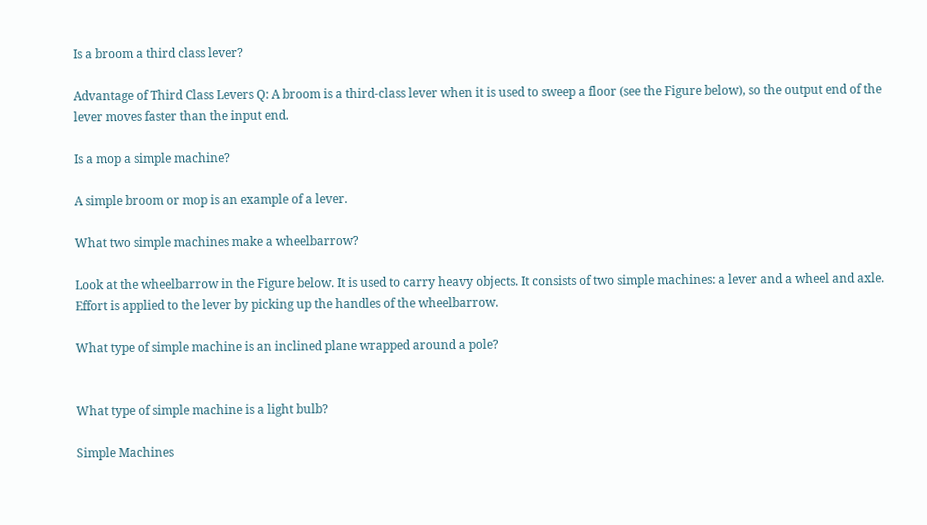Is a broom a third class lever?

Advantage of Third Class Levers Q: A broom is a third-class lever when it is used to sweep a floor (see the Figure below), so the output end of the lever moves faster than the input end.

Is a mop a simple machine?

A simple broom or mop is an example of a lever.

What two simple machines make a wheelbarrow?

Look at the wheelbarrow in the Figure below. It is used to carry heavy objects. It consists of two simple machines: a lever and a wheel and axle. Effort is applied to the lever by picking up the handles of the wheelbarrow.

What type of simple machine is an inclined plane wrapped around a pole?


What type of simple machine is a light bulb?

Simple Machines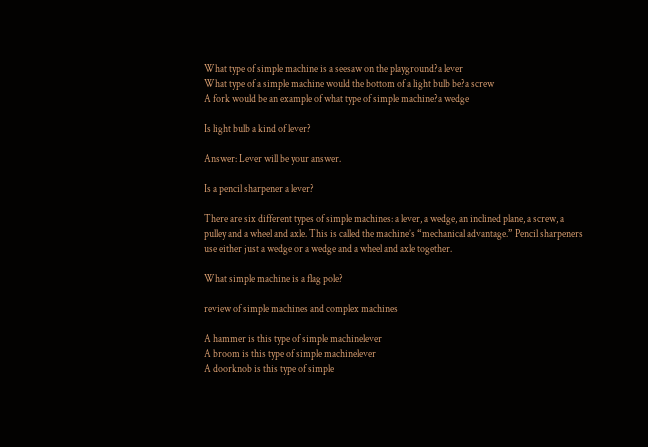What type of simple machine is a seesaw on the playground?a lever
What type of a simple machine would the bottom of a light bulb be?a screw
A fork would be an example of what type of simple machine?a wedge

Is light bulb a kind of lever?

Answer: Lever will be your answer.

Is a pencil sharpener a lever?

There are six different types of simple machines: a lever, a wedge, an inclined plane, a screw, a pulley and a wheel and axle. This is called the machine’s “mechanical advantage.” Pencil sharpeners use either just a wedge or a wedge and a wheel and axle together.

What simple machine is a flag pole?

review of simple machines and complex machines

A hammer is this type of simple machinelever
A broom is this type of simple machinelever
A doorknob is this type of simple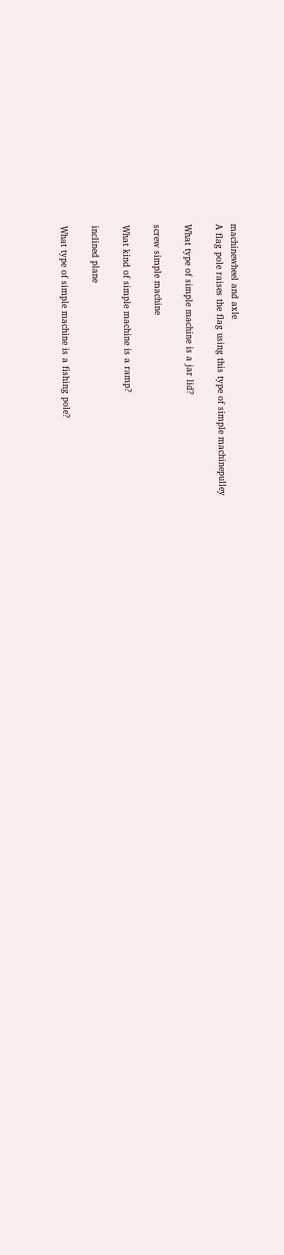machinewheel and axle
A flag pole raises the flag using this type of simple machinepulley

What type of simple machine is a jar lid?

screw simple machine

What kind of simple machine is a ramp?

inclined plane

What type of simple machine is a fishing pole?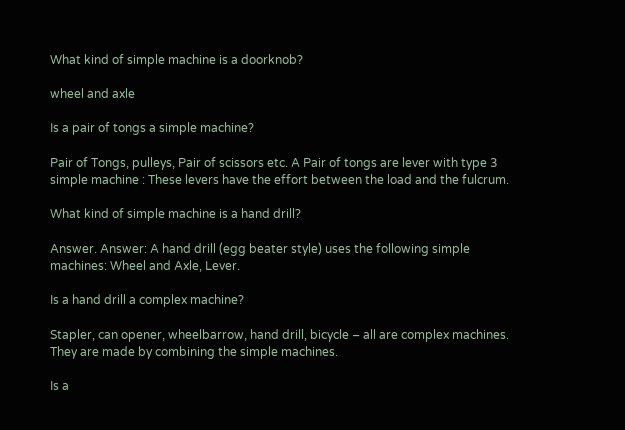What kind of simple machine is a doorknob?

wheel and axle

Is a pair of tongs a simple machine?

Pair of Tongs, pulleys, Pair of scissors etc. A Pair of tongs are lever with type 3 simple machine : These levers have the effort between the load and the fulcrum.

What kind of simple machine is a hand drill?

Answer. Answer: A hand drill (egg beater style) uses the following simple machines: Wheel and Axle, Lever.

Is a hand drill a complex machine?

Stapler, can opener, wheelbarrow, hand drill, bicycle – all are complex machines. They are made by combining the simple machines.

Is a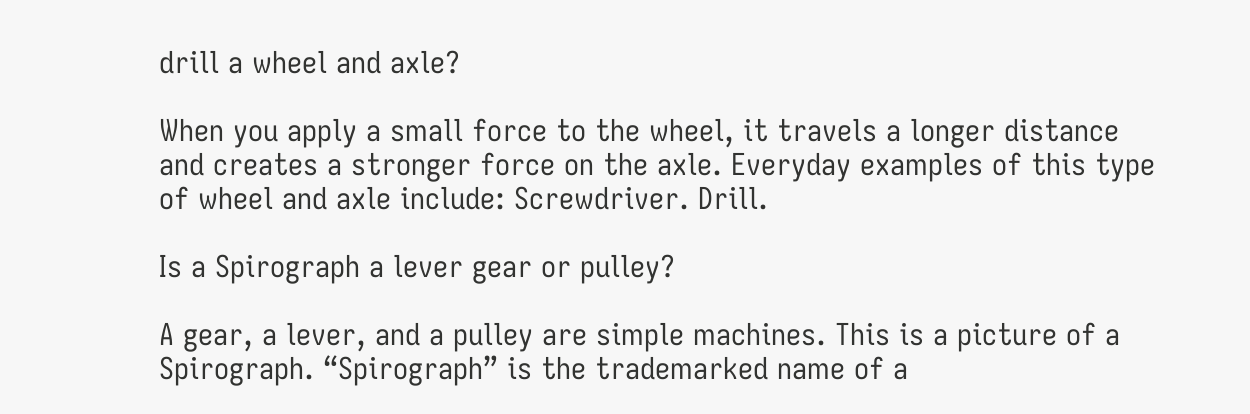drill a wheel and axle?

When you apply a small force to the wheel, it travels a longer distance and creates a stronger force on the axle. Everyday examples of this type of wheel and axle include: Screwdriver. Drill.

Is a Spirograph a lever gear or pulley?

A gear, a lever, and a pulley are simple machines. This is a picture of a Spirograph. “Spirograph” is the trademarked name of a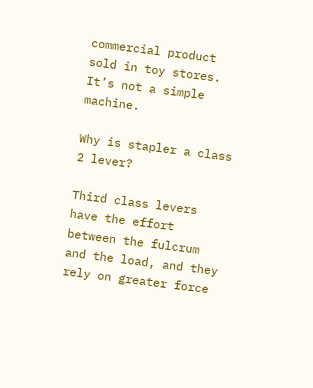commercial product sold in toy stores. It’s not a simple machine.

Why is stapler a class 2 lever?

Third class levers have the effort between the fulcrum and the load, and they rely on greater force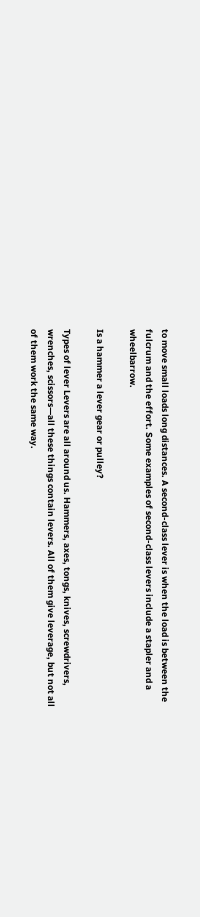to move small loads long distances. A second-class lever is when the load is between the fulcrum and the effort. Some examples of second-class levers include a stapler and a wheelbarrow.

Is a hammer a lever gear or pulley?

Types of lever Levers are all around us. Hammers, axes, tongs, knives, screwdrivers, wrenches, scissors—all these things contain levers. All of them give leverage, but not all of them work the same way.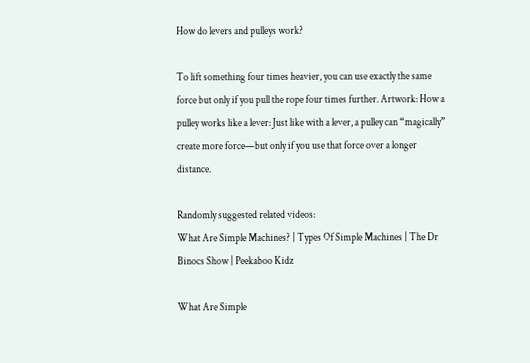How do levers and pulleys work?

To lift something four times heavier, you can use exactly the same force but only if you pull the rope four times further. Artwork: How a pulley works like a lever: Just like with a lever, a pulley can “magically” create more force—but only if you use that force over a longer distance.

Randomly suggested related videos:
What Are Simple Machines? | Types Of Simple Machines | The Dr Binocs Show | Peekaboo Kidz

What Are Simple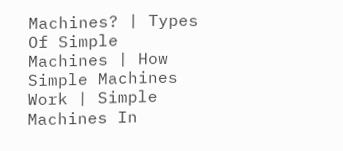Machines? | Types Of Simple Machines | How Simple Machines Work | Simple Machines In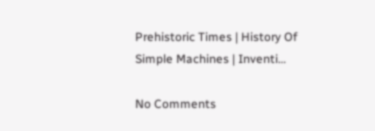Prehistoric Times | History Of Simple Machines | Inventi…

No Comments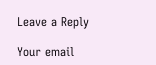Leave a Reply

Your email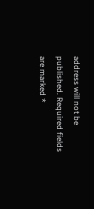address will not be published. Required fields are marked *